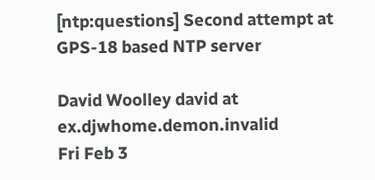[ntp:questions] Second attempt at GPS-18 based NTP server

David Woolley david at ex.djwhome.demon.invalid
Fri Feb 3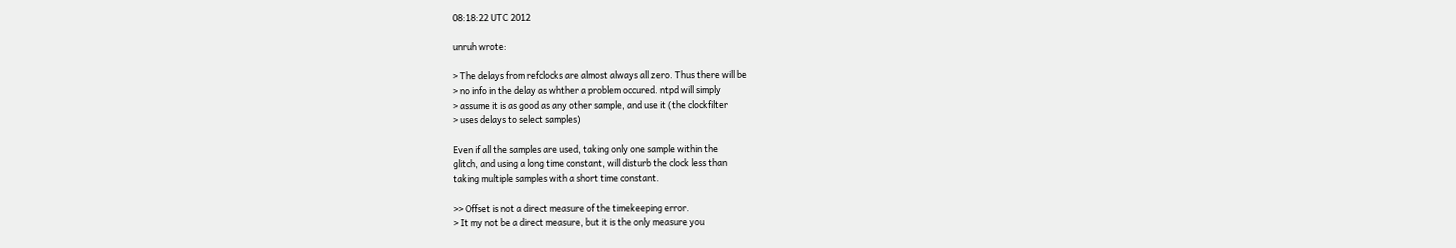08:18:22 UTC 2012

unruh wrote:

> The delays from refclocks are almost always all zero. Thus there will be
> no info in the delay as whther a problem occured. ntpd will simply
> assume it is as good as any other sample, and use it (the clockfilter
> uses delays to select samples)

Even if all the samples are used, taking only one sample within the
glitch, and using a long time constant, will disturb the clock less than
taking multiple samples with a short time constant.

>> Offset is not a direct measure of the timekeeping error.
> It my not be a direct measure, but it is the only measure you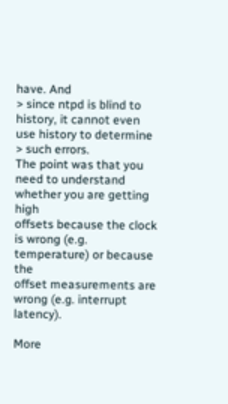have. And
> since ntpd is blind to history, it cannot even use history to determine
> such errors.
The point was that you need to understand whether you are getting high
offsets because the clock is wrong (e.g. temperature) or because the
offset measurements are wrong (e.g. interrupt latency).

More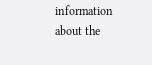information about the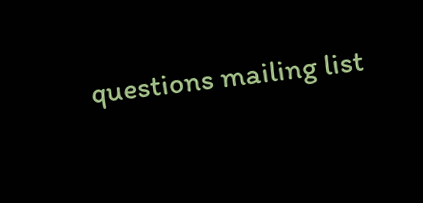questions mailing list